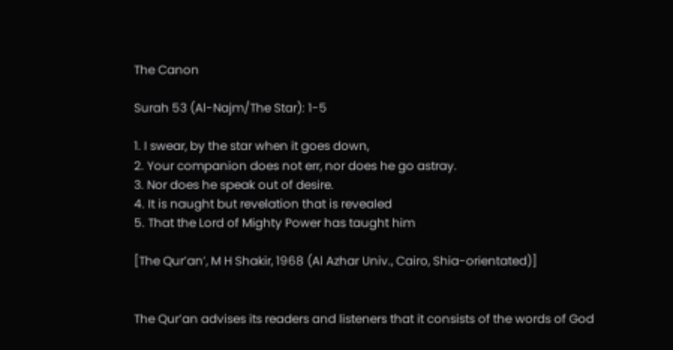The Canon

Surah 53 (Al-Najm/The Star): 1-5

1. I swear, by the star when it goes down,
2. Your companion does not err, nor does he go astray.
3. Nor does he speak out of desire.
4. It is naught but revelation that is revealed
5. That the Lord of Mighty Power has taught him

[The Qur’an’, M H Shakir, 1968 (Al Azhar Univ., Cairo, Shia-orientated)]


The Qur’an advises its readers and listeners that it consists of the words of God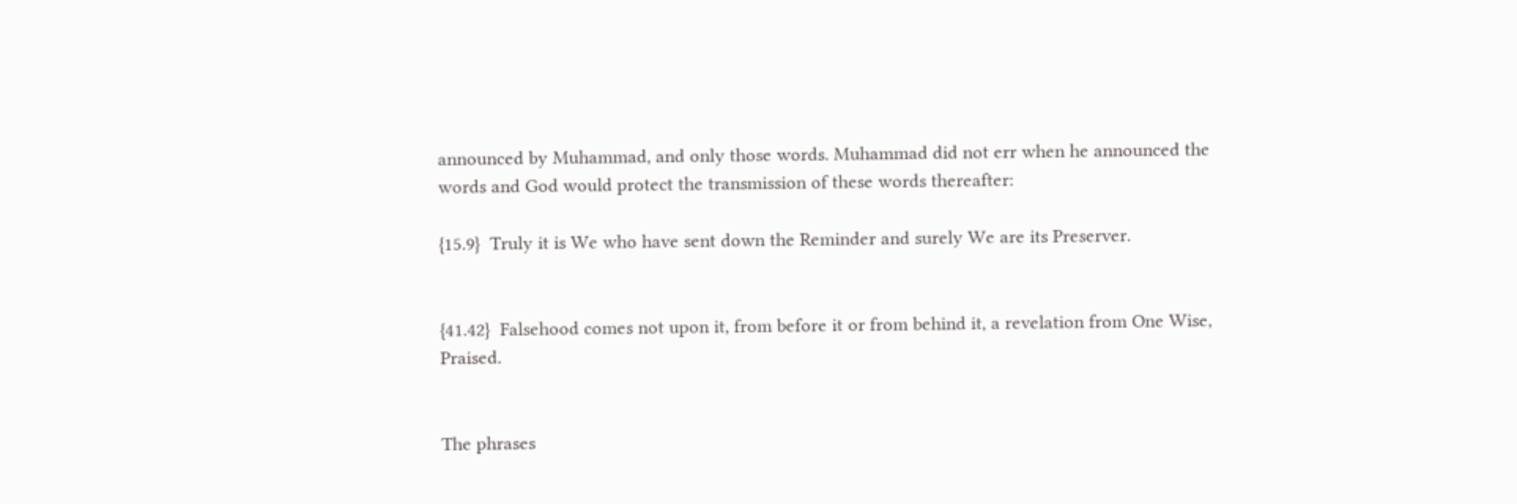announced by Muhammad, and only those words. Muhammad did not err when he announced the words and God would protect the transmission of these words thereafter:

{15.9}  Truly it is We who have sent down the Reminder and surely We are its Preserver.


{41.42}  Falsehood comes not upon it, from before it or from behind it, a revelation from One Wise, Praised.


The phrases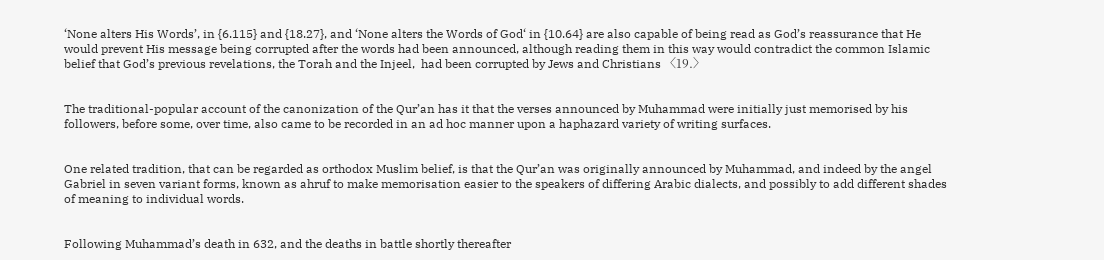‘None alters His Words’, in {6.115} and {18.27}, and ‘None alters the Words of God‘ in {10.64} are also capable of being read as God’s reassurance that He would prevent His message being corrupted after the words had been announced, although reading them in this way would contradict the common Islamic belief that God’s previous revelations, the Torah and the Injeel,  had been corrupted by Jews and Christians 〈19.〉


The traditional-popular account of the canonization of the Qur’an has it that the verses announced by Muhammad were initially just memorised by his followers, before some, over time, also came to be recorded in an ad hoc manner upon a haphazard variety of writing surfaces.


One related tradition, that can be regarded as orthodox Muslim belief, is that the Qur’an was originally announced by Muhammad, and indeed by the angel Gabriel in seven variant forms, known as ahruf to make memorisation easier to the speakers of differing Arabic dialects, and possibly to add different shades of meaning to individual words.


Following Muhammad’s death in 632, and the deaths in battle shortly thereafter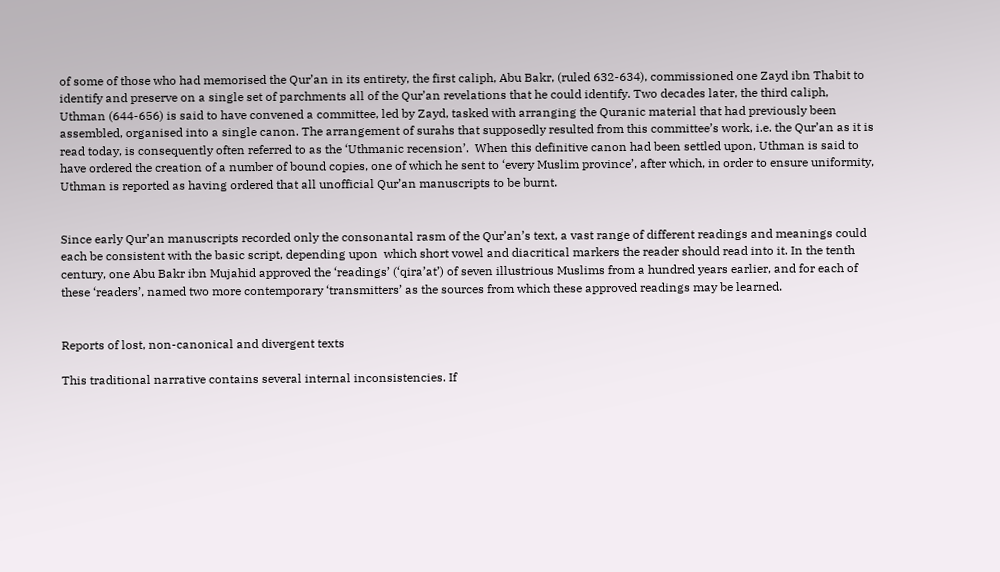of some of those who had memorised the Qur’an in its entirety, the first caliph, Abu Bakr, (ruled 632-634), commissioned one Zayd ibn Thabit to identify and preserve on a single set of parchments all of the Qur’an revelations that he could identify. Two decades later, the third caliph, Uthman (644-656) is said to have convened a committee, led by Zayd, tasked with arranging the Quranic material that had previously been assembled, organised into a single canon. The arrangement of surahs that supposedly resulted from this committee’s work, i.e. the Qur’an as it is read today, is consequently often referred to as the ‘Uthmanic recension’.  When this definitive canon had been settled upon, Uthman is said to have ordered the creation of a number of bound copies, one of which he sent to ‘every Muslim province’, after which, in order to ensure uniformity, Uthman is reported as having ordered that all unofficial Qur’an manuscripts to be burnt.


Since early Qur’an manuscripts recorded only the consonantal rasm of the Qur’an’s text, a vast range of different readings and meanings could each be consistent with the basic script, depending upon  which short vowel and diacritical markers the reader should read into it. In the tenth century, one Abu Bakr ibn Mujahid approved the ‘readings’ (‘qira’at’) of seven illustrious Muslims from a hundred years earlier, and for each of these ‘readers’, named two more contemporary ‘transmitters’ as the sources from which these approved readings may be learned.


Reports of lost, non-canonical and divergent texts

This traditional narrative contains several internal inconsistencies. If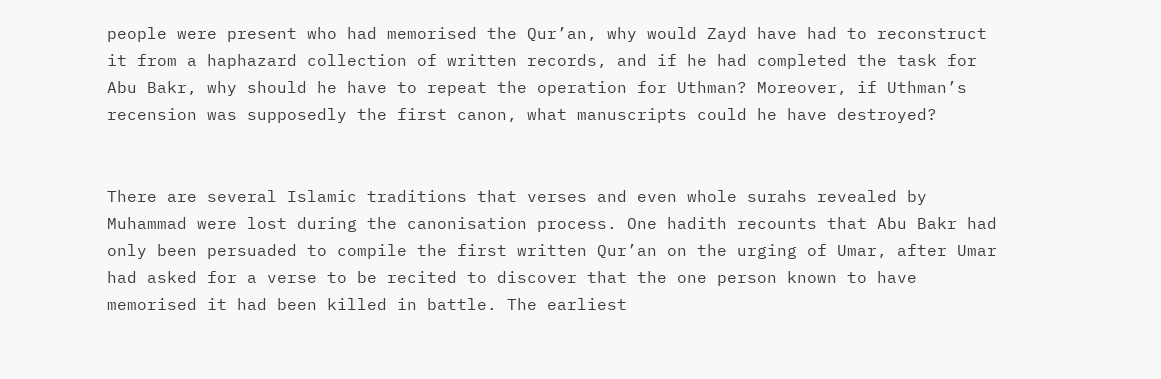people were present who had memorised the Qur’an, why would Zayd have had to reconstruct it from a haphazard collection of written records, and if he had completed the task for Abu Bakr, why should he have to repeat the operation for Uthman? Moreover, if Uthman’s recension was supposedly the first canon, what manuscripts could he have destroyed?


There are several Islamic traditions that verses and even whole surahs revealed by Muhammad were lost during the canonisation process. One hadith recounts that Abu Bakr had only been persuaded to compile the first written Qur’an on the urging of Umar, after Umar had asked for a verse to be recited to discover that the one person known to have memorised it had been killed in battle. The earliest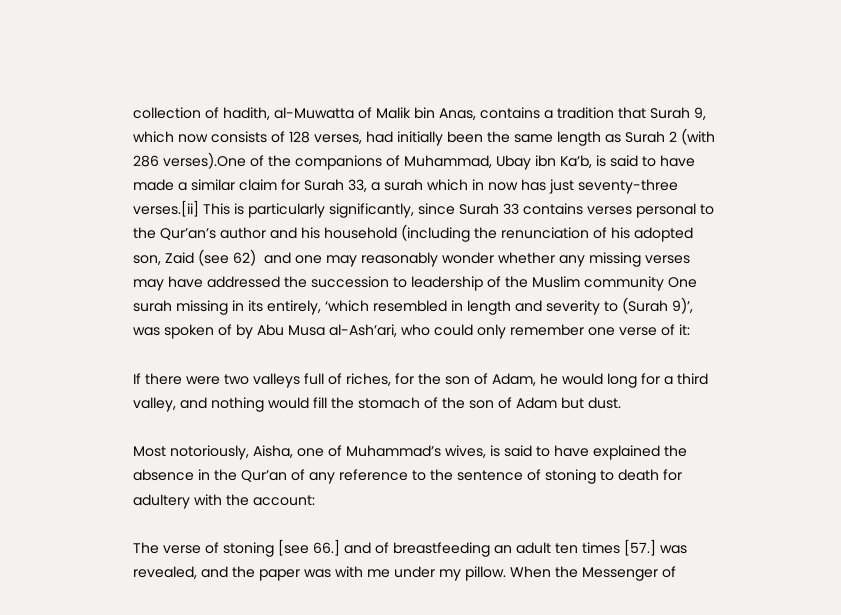collection of hadith, al-Muwatta of Malik bin Anas, contains a tradition that Surah 9, which now consists of 128 verses, had initially been the same length as Surah 2 (with 286 verses).One of the companions of Muhammad, Ubay ibn Ka’b, is said to have made a similar claim for Surah 33, a surah which in now has just seventy-three verses.[ii] This is particularly significantly, since Surah 33 contains verses personal to the Qur’an’s author and his household (including the renunciation of his adopted son, Zaid (see 62)  and one may reasonably wonder whether any missing verses may have addressed the succession to leadership of the Muslim community One surah missing in its entirely, ‘which resembled in length and severity to (Surah 9)’, was spoken of by Abu Musa al-Ash’ari, who could only remember one verse of it:

If there were two valleys full of riches, for the son of Adam, he would long for a third valley, and nothing would fill the stomach of the son of Adam but dust.

Most notoriously, Aisha, one of Muhammad’s wives, is said to have explained the absence in the Qur’an of any reference to the sentence of stoning to death for adultery with the account:

The verse of stoning [see 66.] and of breastfeeding an adult ten times [57.] was revealed, and the paper was with me under my pillow. When the Messenger of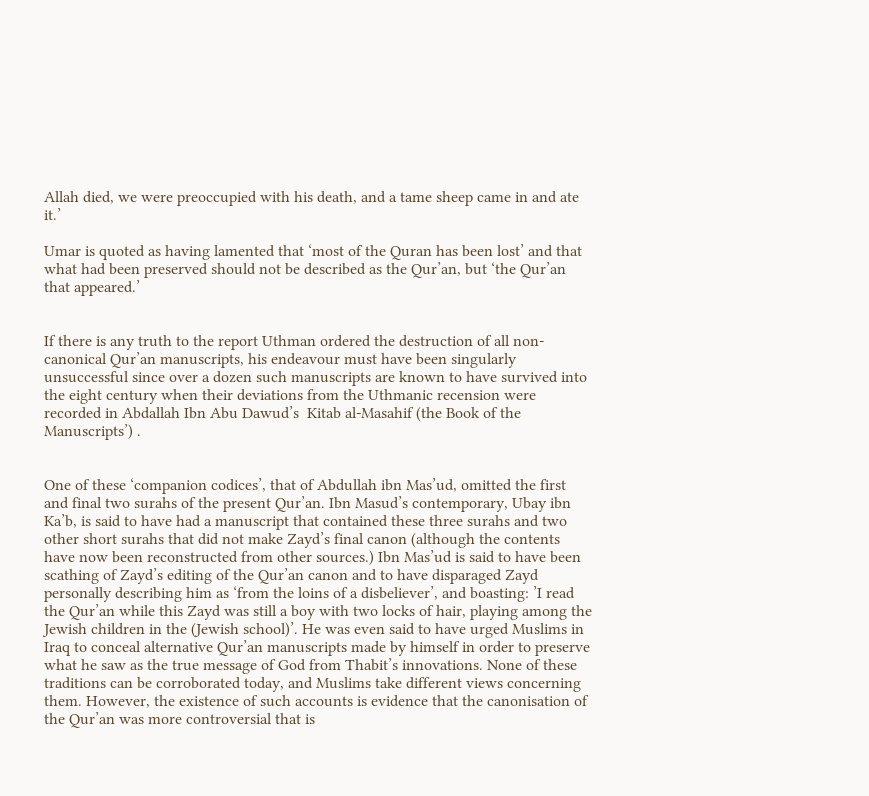Allah died, we were preoccupied with his death, and a tame sheep came in and ate it.’

Umar is quoted as having lamented that ‘most of the Quran has been lost’ and that what had been preserved should not be described as the Qur’an, but ‘the Qur’an that appeared.’


If there is any truth to the report Uthman ordered the destruction of all non-canonical Qur’an manuscripts, his endeavour must have been singularly unsuccessful since over a dozen such manuscripts are known to have survived into the eight century when their deviations from the Uthmanic recension were recorded in Abdallah Ibn Abu Dawud’s  Kitab al-Masahif (the Book of the Manuscripts’) .


One of these ‘companion codices’, that of Abdullah ibn Mas’ud, omitted the first and final two surahs of the present Qur’an. Ibn Masud’s contemporary, Ubay ibn Ka’b, is said to have had a manuscript that contained these three surahs and two other short surahs that did not make Zayd’s final canon (although the contents have now been reconstructed from other sources.) Ibn Mas’ud is said to have been scathing of Zayd’s editing of the Qur’an canon and to have disparaged Zayd personally describing him as ‘from the loins of a disbeliever’, and boasting: ’I read the Qur’an while this Zayd was still a boy with two locks of hair, playing among the Jewish children in the (Jewish school)’. He was even said to have urged Muslims in Iraq to conceal alternative Qur’an manuscripts made by himself in order to preserve what he saw as the true message of God from Thabit’s innovations. None of these traditions can be corroborated today, and Muslims take different views concerning them. However, the existence of such accounts is evidence that the canonisation of the Qur’an was more controversial that is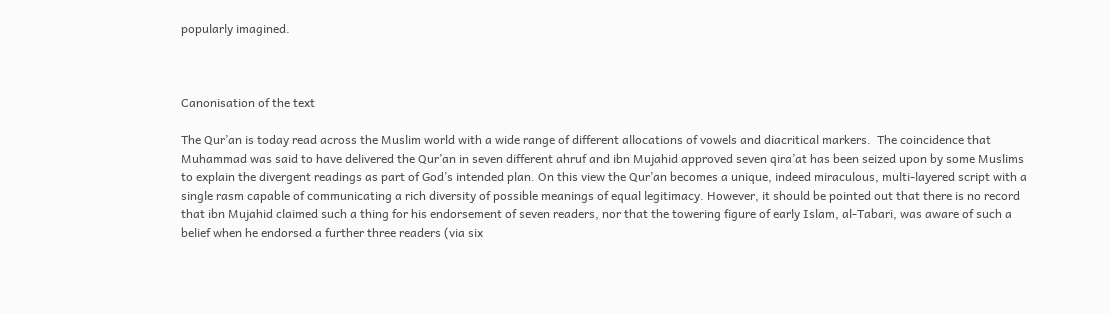popularly imagined.



Canonisation of the text

The Qur’an is today read across the Muslim world with a wide range of different allocations of vowels and diacritical markers.  The coincidence that Muhammad was said to have delivered the Qur’an in seven different ahruf and ibn Mujahid approved seven qira’at has been seized upon by some Muslims to explain the divergent readings as part of God’s intended plan. On this view the Qur’an becomes a unique, indeed miraculous, multi-layered script with a single rasm capable of communicating a rich diversity of possible meanings of equal legitimacy. However, it should be pointed out that there is no record that ibn Mujahid claimed such a thing for his endorsement of seven readers, nor that the towering figure of early Islam, al-Tabari, was aware of such a belief when he endorsed a further three readers (via six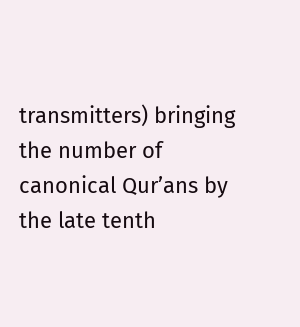transmitters) bringing the number of canonical Qur’ans by the late tenth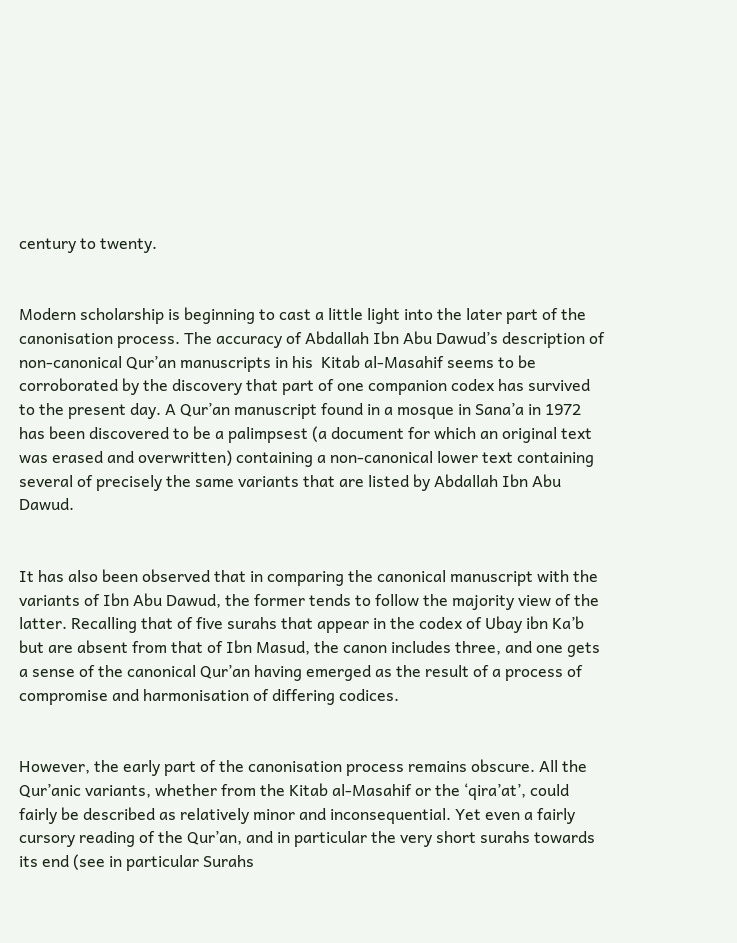century to twenty.


Modern scholarship is beginning to cast a little light into the later part of the canonisation process. The accuracy of Abdallah Ibn Abu Dawud’s description of non-canonical Qur’an manuscripts in his  Kitab al-Masahif seems to be corroborated by the discovery that part of one companion codex has survived to the present day. A Qur’an manuscript found in a mosque in Sana’a in 1972 has been discovered to be a palimpsest (a document for which an original text was erased and overwritten) containing a non-canonical lower text containing several of precisely the same variants that are listed by Abdallah Ibn Abu Dawud.


It has also been observed that in comparing the canonical manuscript with the variants of Ibn Abu Dawud, the former tends to follow the majority view of the latter. Recalling that of five surahs that appear in the codex of Ubay ibn Ka’b but are absent from that of Ibn Masud, the canon includes three, and one gets a sense of the canonical Qur’an having emerged as the result of a process of compromise and harmonisation of differing codices.


However, the early part of the canonisation process remains obscure. All the Qur’anic variants, whether from the Kitab al-Masahif or the ‘qira’at’, could fairly be described as relatively minor and inconsequential. Yet even a fairly cursory reading of the Qur’an, and in particular the very short surahs towards its end (see in particular Surahs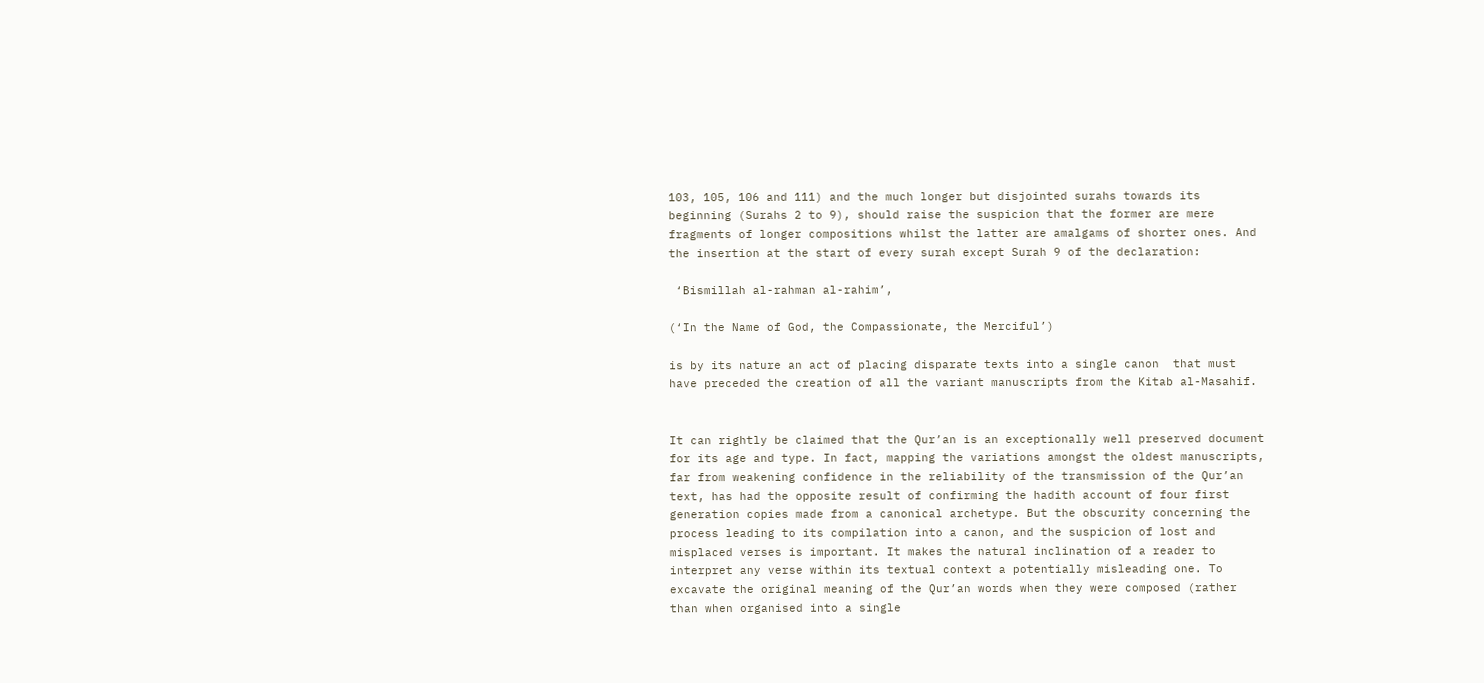103, 105, 106 and 111) and the much longer but disjointed surahs towards its beginning (Surahs 2 to 9), should raise the suspicion that the former are mere fragments of longer compositions whilst the latter are amalgams of shorter ones. And the insertion at the start of every surah except Surah 9 of the declaration:

 ‘Bismillah al-rahman al-rahim’,

(‘In the Name of God, the Compassionate, the Merciful’)

is by its nature an act of placing disparate texts into a single canon  that must have preceded the creation of all the variant manuscripts from the Kitab al-Masahif.


It can rightly be claimed that the Qur’an is an exceptionally well preserved document for its age and type. In fact, mapping the variations amongst the oldest manuscripts, far from weakening confidence in the reliability of the transmission of the Qur’an text, has had the opposite result of confirming the hadith account of four first generation copies made from a canonical archetype. But the obscurity concerning the process leading to its compilation into a canon, and the suspicion of lost and misplaced verses is important. It makes the natural inclination of a reader to interpret any verse within its textual context a potentially misleading one. To excavate the original meaning of the Qur’an words when they were composed (rather than when organised into a single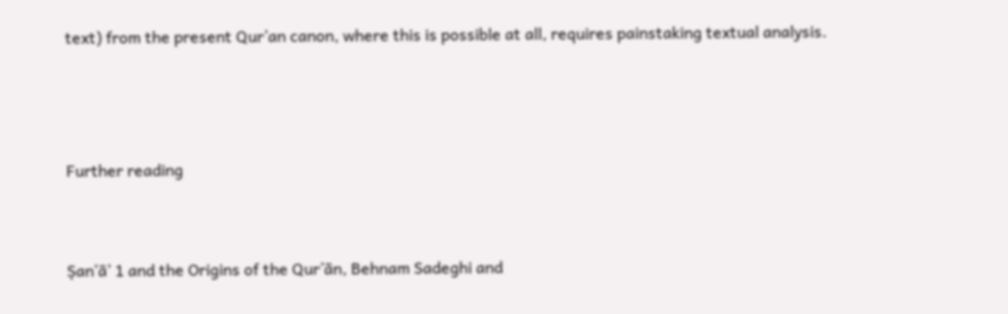text) from the present Qur’an canon, where this is possible at all, requires painstaking textual analysis.



Further reading


Ṣan‘ā’ 1 and the Origins of the Qur’ān, Behnam Sadeghi and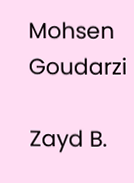Mohsen Goudarzi

Zayd B.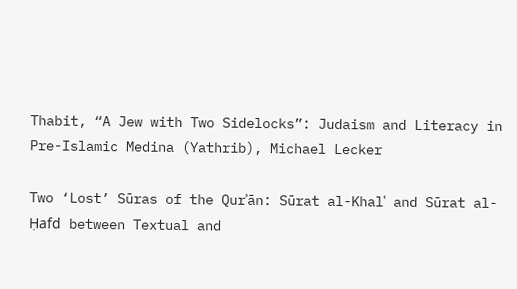Thabit, “A Jew with Two Sidelocks”: Judaism and Literacy in Pre-Islamic Medina (Yathrib), Michael Lecker

Two ‘Lost’ Sūras of the Qurʾān: Sūrat al-Khalʿ and Sūrat al-Ḥafd between Textual and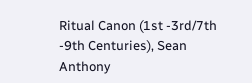Ritual Canon (1st -3rd/7th -9th Centuries), Sean Anthony